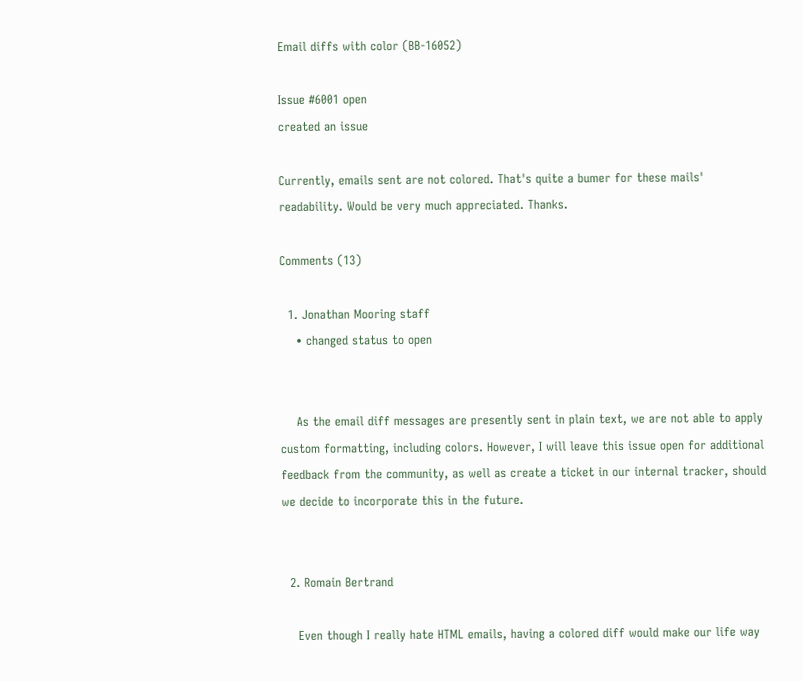Email diffs with color (BB-16052)

Issue #6001 open
created an issue

Currently, emails sent are not colored. That's quite a bumer for these mails' readability. Would be very much appreciated. Thanks.

Comments (13)

  1. Jonathan Mooring staff
    • changed status to open


    As the email diff messages are presently sent in plain text, we are not able to apply custom formatting, including colors. However, I will leave this issue open for additional feedback from the community, as well as create a ticket in our internal tracker, should we decide to incorporate this in the future.


  2. Romain Bertrand

    Even though I really hate HTML emails, having a colored diff would make our life way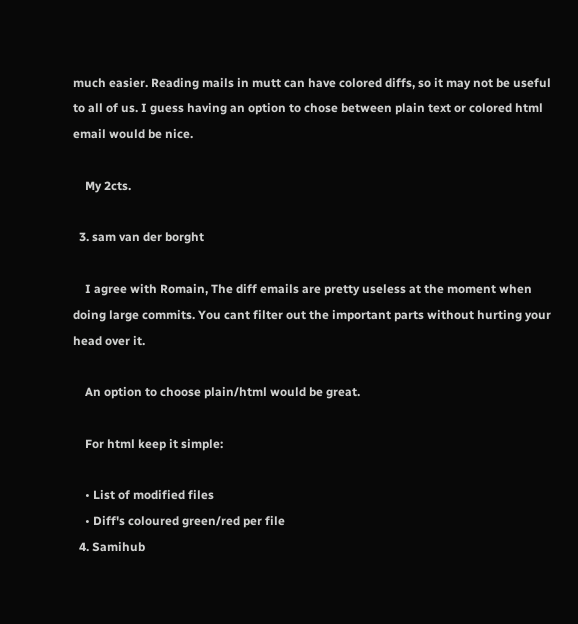much easier. Reading mails in mutt can have colored diffs, so it may not be useful to all of us. I guess having an option to chose between plain text or colored html email would be nice.

    My 2cts.

  3. sam van der borght

    I agree with Romain, The diff emails are pretty useless at the moment when doing large commits. You cant filter out the important parts without hurting your head over it.

    An option to choose plain/html would be great.

    For html keep it simple:

    • List of modified files
    • Diff's coloured green/red per file
  4. Samihub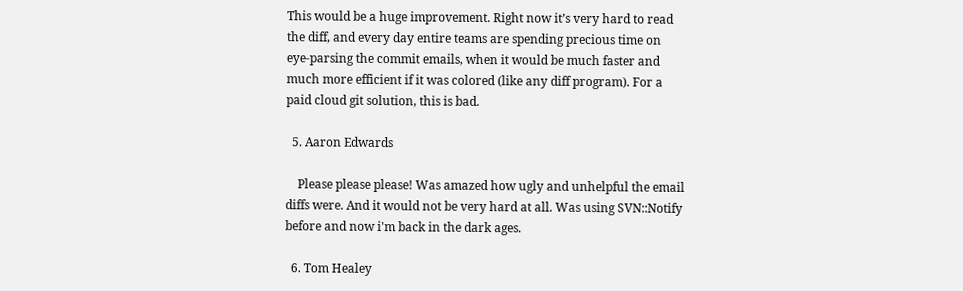This would be a huge improvement. Right now it’s very hard to read the diff, and every day entire teams are spending precious time on eye-parsing the commit emails, when it would be much faster and much more efficient if it was colored (like any diff program). For a paid cloud git solution, this is bad.

  5. Aaron Edwards

    Please please please! Was amazed how ugly and unhelpful the email diffs were. And it would not be very hard at all. Was using SVN::Notify before and now i'm back in the dark ages.

  6. Tom Healey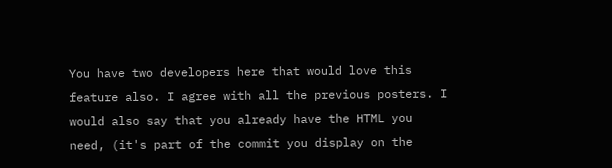You have two developers here that would love this feature also. I agree with all the previous posters. I would also say that you already have the HTML you need, (it's part of the commit you display on the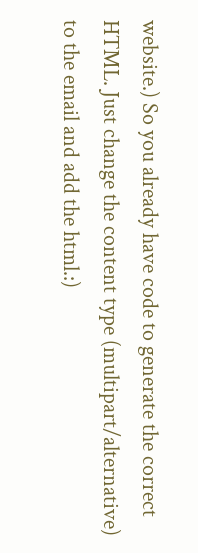website.) So you already have code to generate the correct HTML. Just change the content type (multipart/alternative) to the email and add the html.:)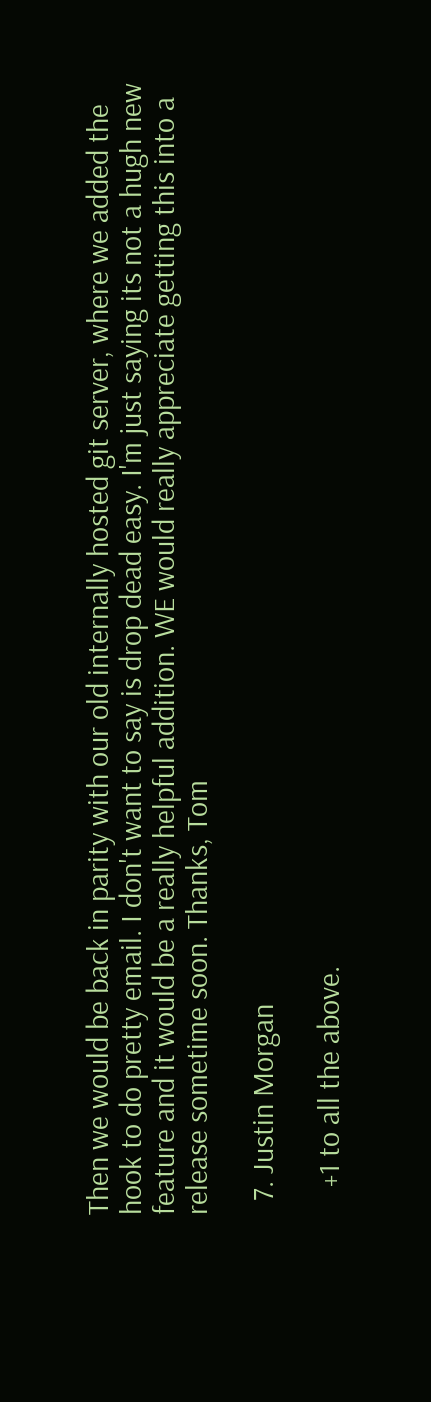Then we would be back in parity with our old internally hosted git server, where we added the hook to do pretty email. I don't want to say is drop dead easy. I'm just saying its not a hugh new feature and it would be a really helpful addition. WE would really appreciate getting this into a release sometime soon. Thanks, Tom

  7. Justin Morgan

    +1 to all the above.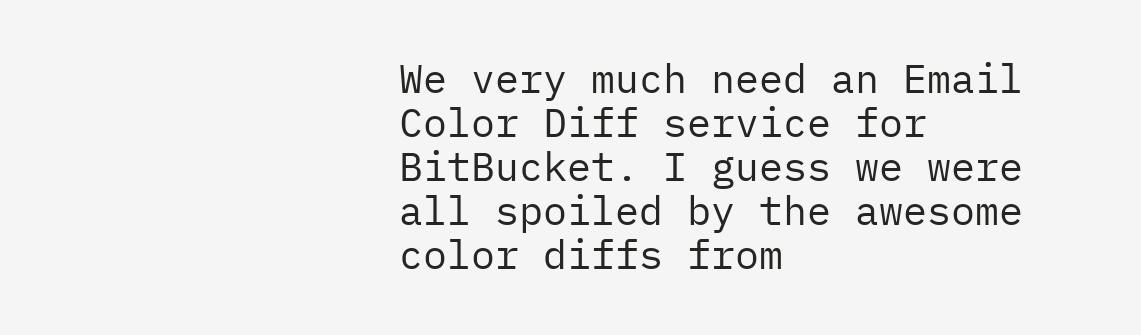We very much need an Email Color Diff service for BitBucket. I guess we were all spoiled by the awesome color diffs from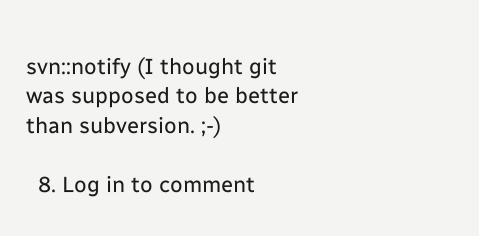svn::notify (I thought git was supposed to be better than subversion. ;-)

  8. Log in to comment